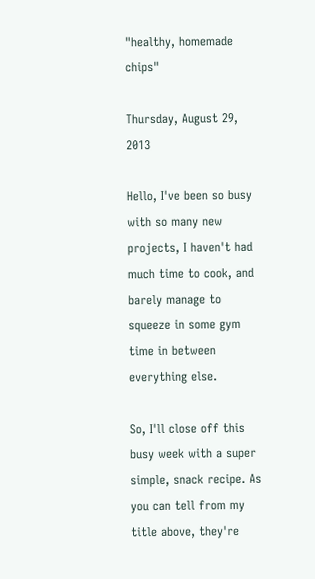"healthy, homemade chips"

Thursday, August 29, 2013

Hello, I've been so busy with so many new projects, I haven't had much time to cook, and barely manage to squeeze in some gym time in between everything else.

So, I'll close off this busy week with a super simple, snack recipe. As you can tell from my title above, they're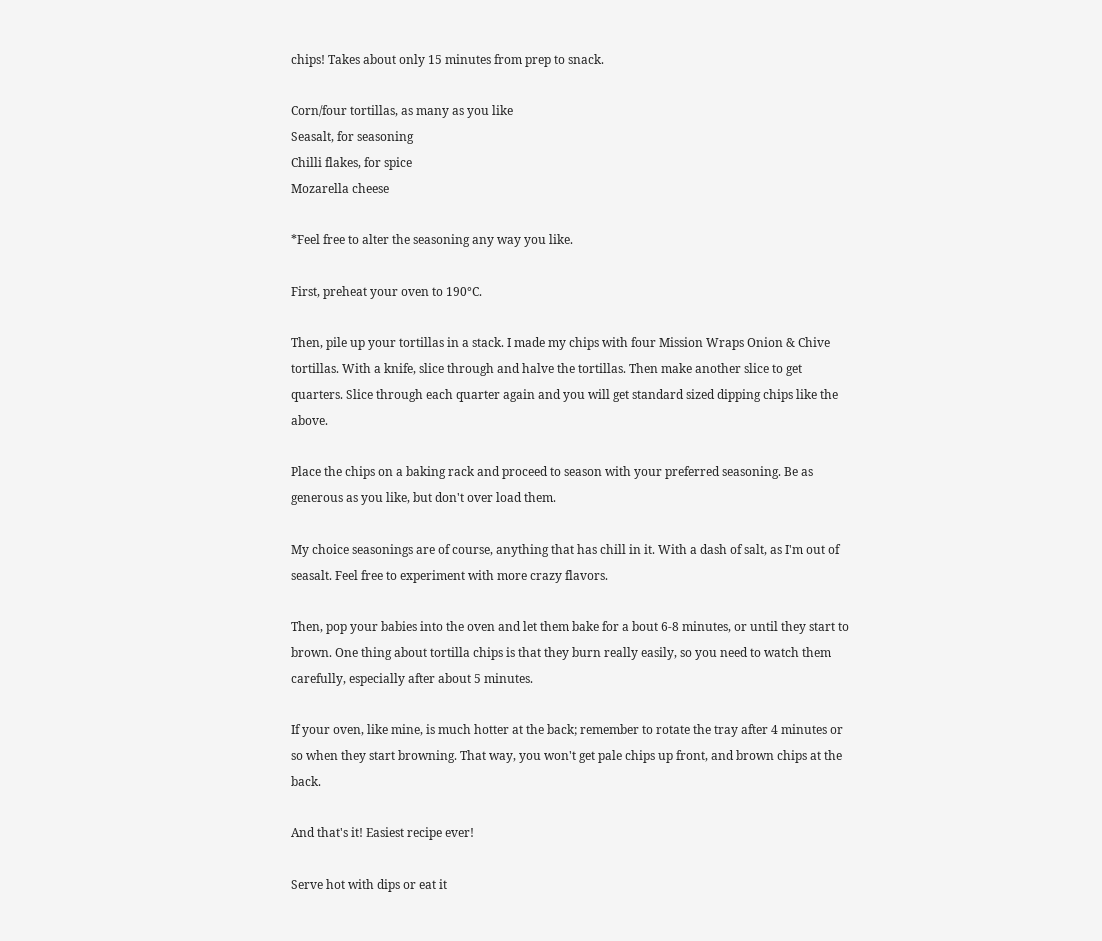chips! Takes about only 15 minutes from prep to snack.

Corn/four tortillas, as many as you like
Seasalt, for seasoning
Chilli flakes, for spice
Mozarella cheese

*Feel free to alter the seasoning any way you like.

First, preheat your oven to 190°C.

Then, pile up your tortillas in a stack. I made my chips with four Mission Wraps Onion & Chive tortillas. With a knife, slice through and halve the tortillas. Then make another slice to get quarters. Slice through each quarter again and you will get standard sized dipping chips like the above.

Place the chips on a baking rack and proceed to season with your preferred seasoning. Be as generous as you like, but don't over load them.

My choice seasonings are of course, anything that has chill in it. With a dash of salt, as I'm out of seasalt. Feel free to experiment with more crazy flavors.

Then, pop your babies into the oven and let them bake for a bout 6-8 minutes, or until they start to brown. One thing about tortilla chips is that they burn really easily, so you need to watch them carefully, especially after about 5 minutes.

If your oven, like mine, is much hotter at the back; remember to rotate the tray after 4 minutes or so when they start browning. That way, you won't get pale chips up front, and brown chips at the back.

And that's it! Easiest recipe ever!

Serve hot with dips or eat it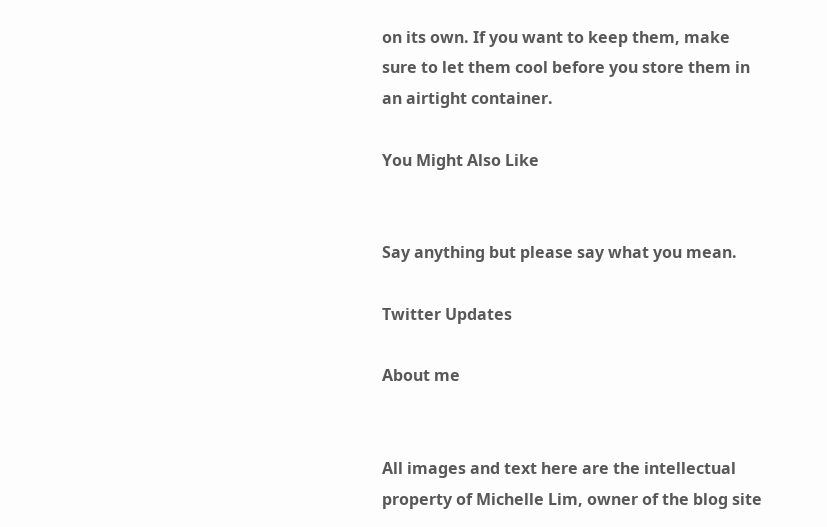on its own. If you want to keep them, make sure to let them cool before you store them in an airtight container.

You Might Also Like


Say anything but please say what you mean.

Twitter Updates

About me


All images and text here are the intellectual property of Michelle Lim, owner of the blog site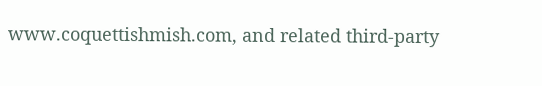www.coquettishmish.com, and related third-party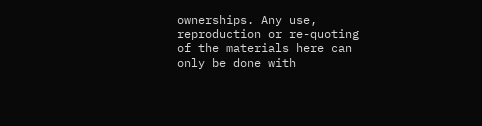ownerships. Any use, reproduction or re-quoting of the materials here can only be done with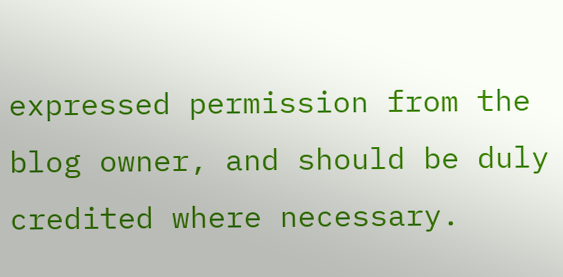expressed permission from the blog owner, and should be duly credited where necessary.